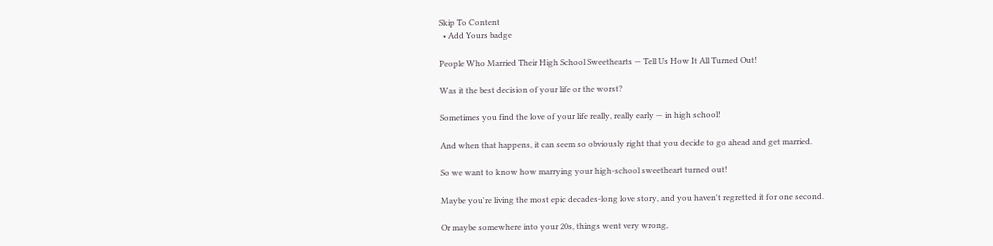Skip To Content
  • Add Yours badge

People Who Married Their High School Sweethearts — Tell Us How It All Turned Out!

Was it the best decision of your life or the worst?

Sometimes you find the love of your life really, really early — in high school!

And when that happens, it can seem so obviously right that you decide to go ahead and get married.

So we want to know how marrying your high-school sweetheart turned out!

Maybe you're living the most epic decades-long love story, and you haven't regretted it for one second.

Or maybe somewhere into your 20s, things went very wrong,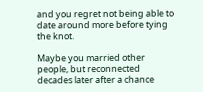and you regret not being able to date around more before tying the knot.

Maybe you married other people, but reconnected decades later after a chance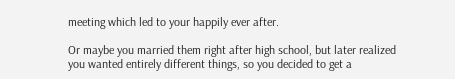meeting which led to your happily ever after.

Or maybe you married them right after high school, but later realized you wanted entirely different things, so you decided to get a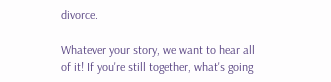divorce.

Whatever your story, we want to hear all of it! If you're still together, what's going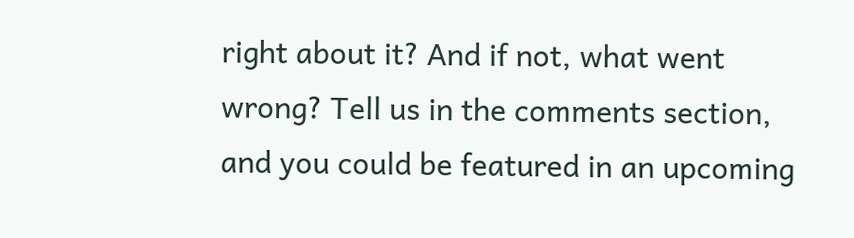right about it? And if not, what went wrong? Tell us in the comments section, and you could be featured in an upcoming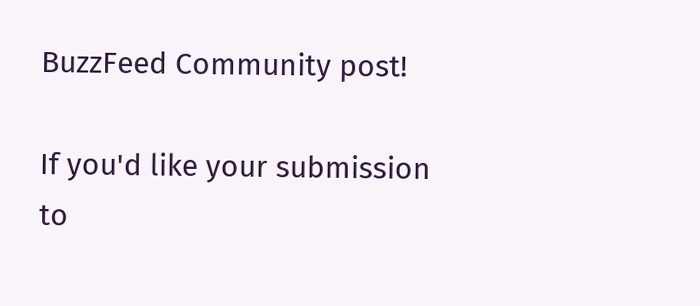BuzzFeed Community post!

If you'd like your submission to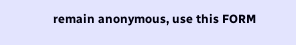remain anonymous, use this FORM